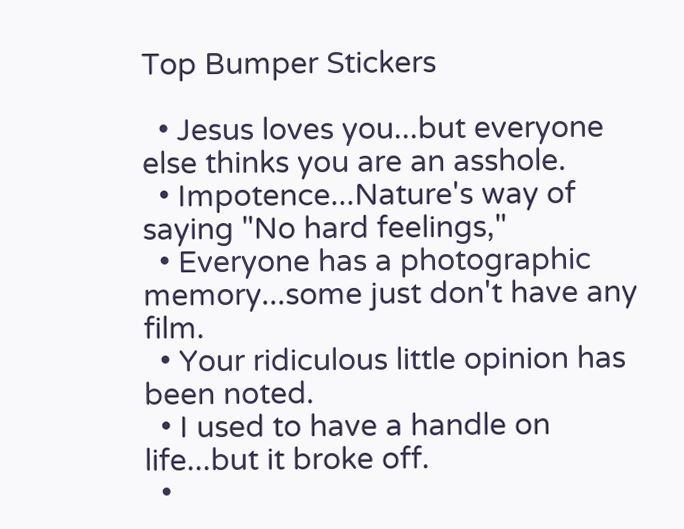Top Bumper Stickers

  • Jesus loves you...but everyone else thinks you are an asshole.
  • Impotence...Nature's way of saying "No hard feelings,"
  • Everyone has a photographic memory...some just don't have any film.
  • Your ridiculous little opinion has been noted.
  • I used to have a handle on life...but it broke off.
  •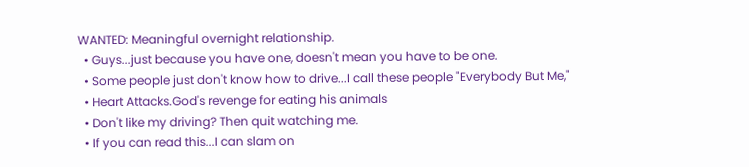WANTED: Meaningful overnight relationship.
  • Guys...just because you have one, doesn't mean you have to be one.
  • Some people just don't know how to drive...I call these people "Everybody But Me,"
  • Heart Attacks.God's revenge for eating his animals
  • Don't like my driving? Then quit watching me.
  • If you can read this...I can slam on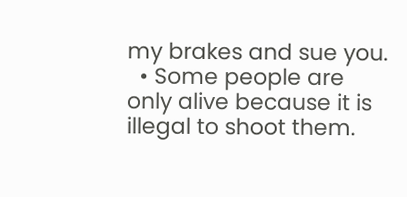my brakes and sue you.
  • Some people are only alive because it is illegal to shoot them.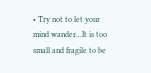• Try not to let your mind wander...It is too small and fragile to be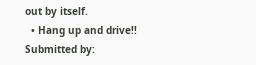out by itself.
  • Hang up and drive!!
Submitted by: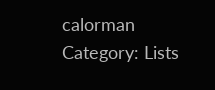calorman
Category: Lists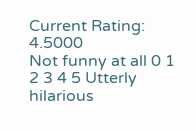Current Rating: 4.5000
Not funny at all 0 1 2 3 4 5 Utterly hilarious